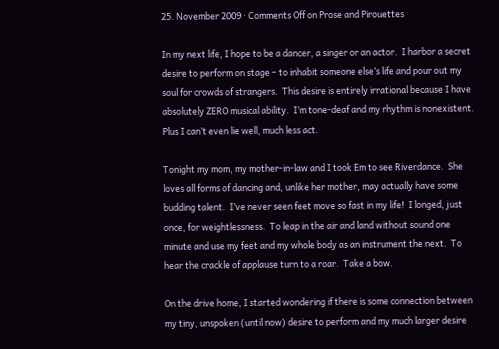25. November 2009 · Comments Off on Prose and Pirouettes

In my next life, I hope to be a dancer, a singer or an actor.  I harbor a secret desire to perform on stage – to inhabit someone else’s life and pour out my soul for crowds of strangers.  This desire is entirely irrational because I have absolutely ZERO musical ability.  I’m tone-deaf and my rhythm is nonexistent.  Plus I can’t even lie well, much less act.

Tonight my mom, my mother-in-law and I took Em to see Riverdance.  She loves all forms of dancing and, unlike her mother, may actually have some budding talent.  I’ve never seen feet move so fast in my life!  I longed, just once, for weightlessness.  To leap in the air and land without sound one minute and use my feet and my whole body as an instrument the next.  To hear the crackle of applause turn to a roar.  Take a bow.

On the drive home, I started wondering if there is some connection between my tiny, unspoken (until now) desire to perform and my much larger desire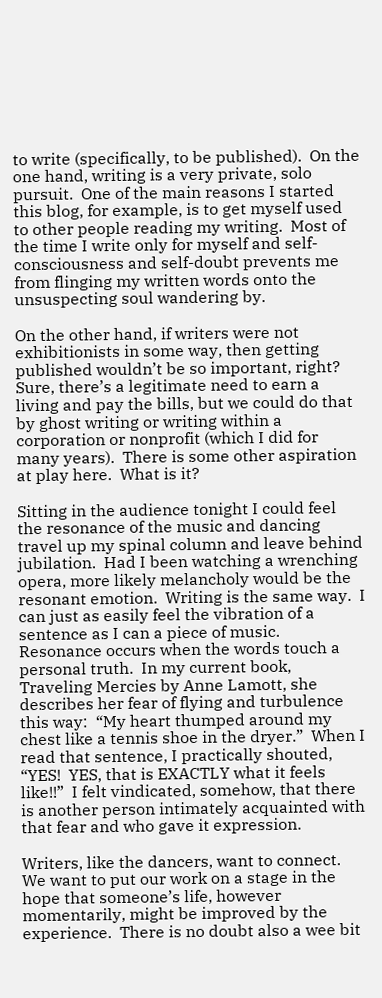to write (specifically, to be published).  On the one hand, writing is a very private, solo pursuit.  One of the main reasons I started this blog, for example, is to get myself used to other people reading my writing.  Most of the time I write only for myself and self-consciousness and self-doubt prevents me from flinging my written words onto the unsuspecting soul wandering by.

On the other hand, if writers were not exhibitionists in some way, then getting published wouldn’t be so important, right?  Sure, there’s a legitimate need to earn a living and pay the bills, but we could do that by ghost writing or writing within a corporation or nonprofit (which I did for many years).  There is some other aspiration at play here.  What is it?

Sitting in the audience tonight I could feel the resonance of the music and dancing travel up my spinal column and leave behind jubilation.  Had I been watching a wrenching opera, more likely melancholy would be the resonant emotion.  Writing is the same way.  I can just as easily feel the vibration of a sentence as I can a piece of music.  Resonance occurs when the words touch a personal truth.  In my current book, Traveling Mercies by Anne Lamott, she describes her fear of flying and turbulence this way:  “My heart thumped around my chest like a tennis shoe in the dryer.”  When I read that sentence, I practically shouted, “YES!  YES, that is EXACTLY what it feels like!!”  I felt vindicated, somehow, that there is another person intimately acquainted with that fear and who gave it expression.

Writers, like the dancers, want to connect.  We want to put our work on a stage in the hope that someone’s life, however momentarily, might be improved by the experience.  There is no doubt also a wee bit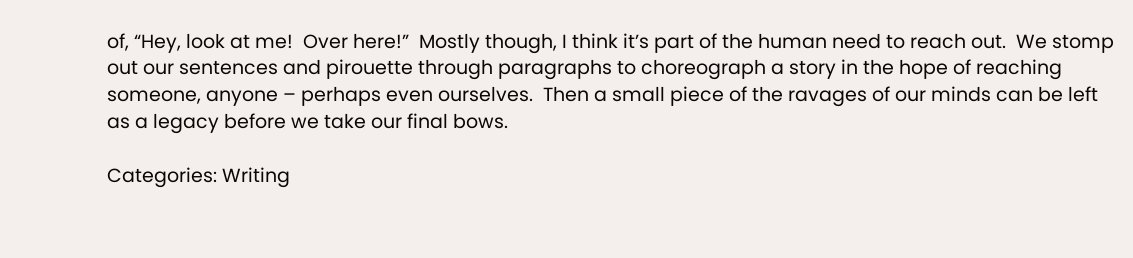of, “Hey, look at me!  Over here!”  Mostly though, I think it’s part of the human need to reach out.  We stomp out our sentences and pirouette through paragraphs to choreograph a story in the hope of reaching someone, anyone – perhaps even ourselves.  Then a small piece of the ravages of our minds can be left as a legacy before we take our final bows.

Categories: Writing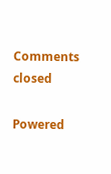Comments closed

Powered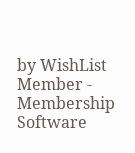by WishList Member - Membership Software